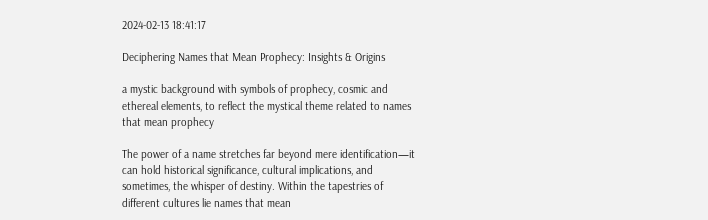2024-02-13 18:41:17

Deciphering Names that Mean Prophecy: Insights & Origins

a mystic background with symbols of prophecy, cosmic and ethereal elements, to reflect the mystical theme related to names that mean prophecy

The power of a name stretches far beyond mere identification—it can hold historical significance, cultural implications, and sometimes, the whisper of destiny. Within the tapestries of different cultures lie names that mean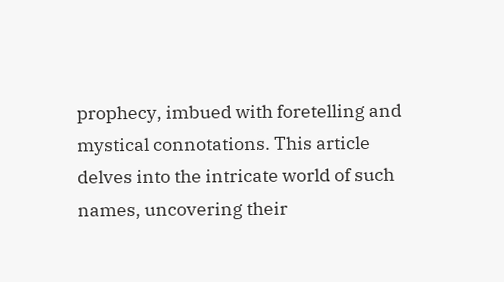prophecy, imbued with foretelling and mystical connotations. This article delves into the intricate world of such names, uncovering their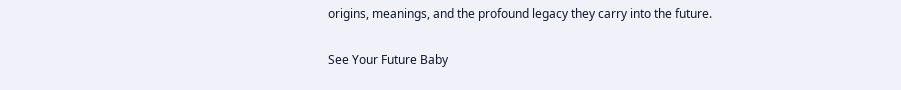origins, meanings, and the profound legacy they carry into the future.

See Your Future Baby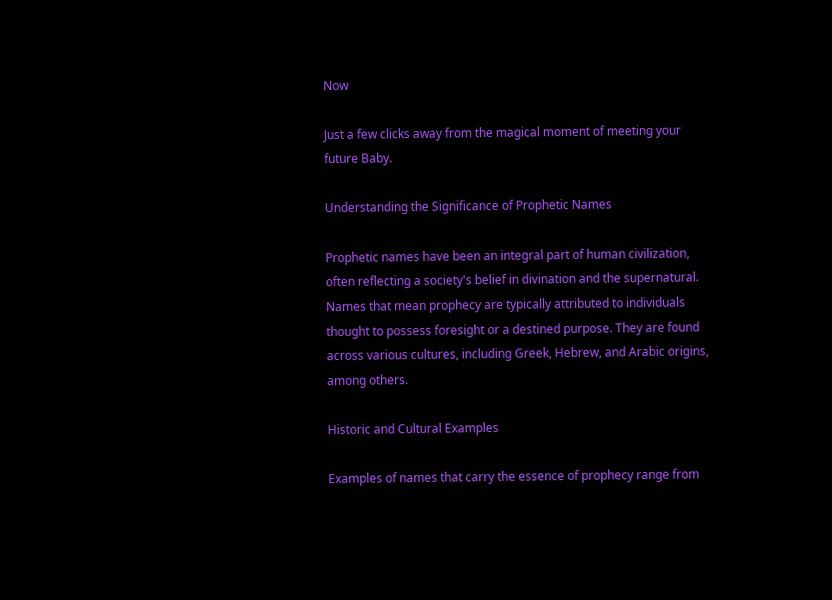Now

Just a few clicks away from the magical moment of meeting your future Baby.

Understanding the Significance of Prophetic Names

Prophetic names have been an integral part of human civilization, often reflecting a society's belief in divination and the supernatural. Names that mean prophecy are typically attributed to individuals thought to possess foresight or a destined purpose. They are found across various cultures, including Greek, Hebrew, and Arabic origins, among others.

Historic and Cultural Examples

Examples of names that carry the essence of prophecy range from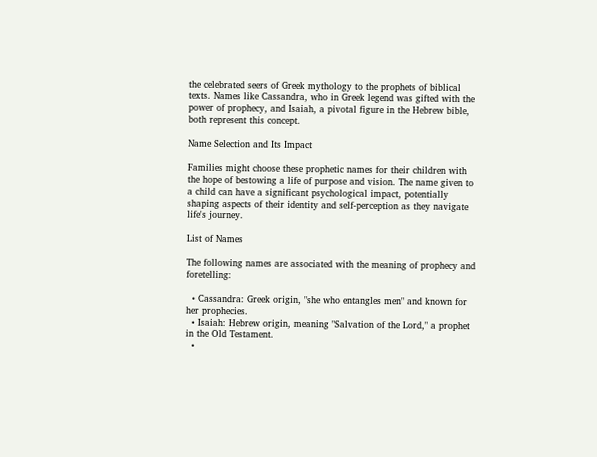the celebrated seers of Greek mythology to the prophets of biblical texts. Names like Cassandra, who in Greek legend was gifted with the power of prophecy, and Isaiah, a pivotal figure in the Hebrew bible, both represent this concept.

Name Selection and Its Impact

Families might choose these prophetic names for their children with the hope of bestowing a life of purpose and vision. The name given to a child can have a significant psychological impact, potentially shaping aspects of their identity and self-perception as they navigate life's journey.

List of Names

The following names are associated with the meaning of prophecy and foretelling:

  • Cassandra: Greek origin, "she who entangles men" and known for her prophecies.
  • Isaiah: Hebrew origin, meaning "Salvation of the Lord," a prophet in the Old Testament.
  •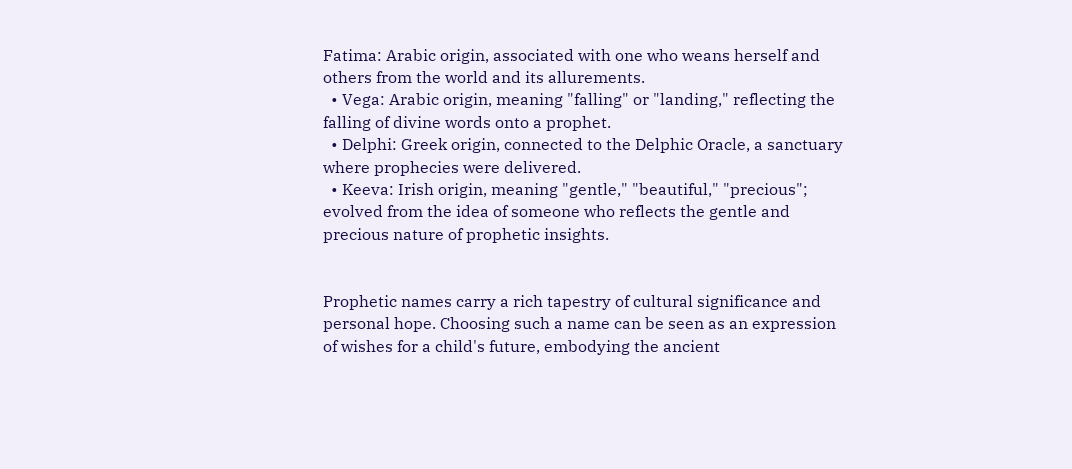Fatima: Arabic origin, associated with one who weans herself and others from the world and its allurements.
  • Vega: Arabic origin, meaning "falling" or "landing," reflecting the falling of divine words onto a prophet.
  • Delphi: Greek origin, connected to the Delphic Oracle, a sanctuary where prophecies were delivered.
  • Keeva: Irish origin, meaning "gentle," "beautiful," "precious"; evolved from the idea of someone who reflects the gentle and precious nature of prophetic insights.


Prophetic names carry a rich tapestry of cultural significance and personal hope. Choosing such a name can be seen as an expression of wishes for a child's future, embodying the ancient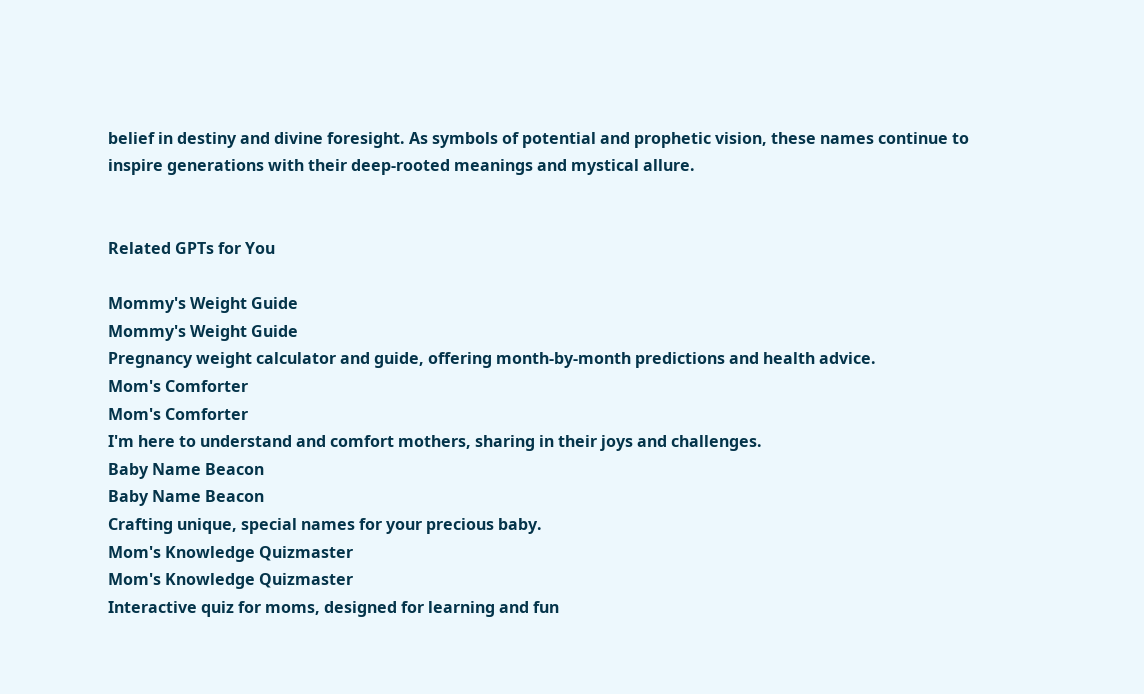belief in destiny and divine foresight. As symbols of potential and prophetic vision, these names continue to inspire generations with their deep-rooted meanings and mystical allure.


Related GPTs for You

Mommy's Weight Guide
Mommy's Weight Guide
Pregnancy weight calculator and guide, offering month-by-month predictions and health advice.
Mom's Comforter
Mom's Comforter
I'm here to understand and comfort mothers, sharing in their joys and challenges.
Baby Name Beacon
Baby Name Beacon
Crafting unique, special names for your precious baby.
Mom's Knowledge Quizmaster
Mom's Knowledge Quizmaster
Interactive quiz for moms, designed for learning and fun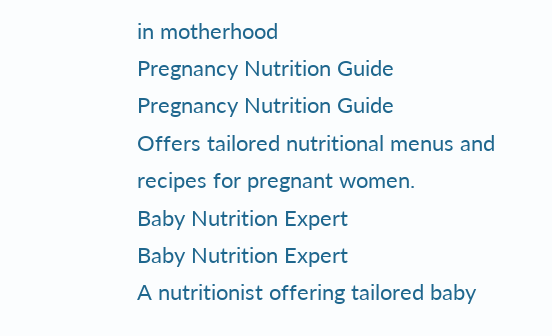in motherhood
Pregnancy Nutrition Guide
Pregnancy Nutrition Guide
Offers tailored nutritional menus and recipes for pregnant women.
Baby Nutrition Expert
Baby Nutrition Expert
A nutritionist offering tailored baby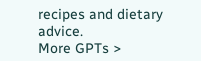recipes and dietary advice.
More GPTs >